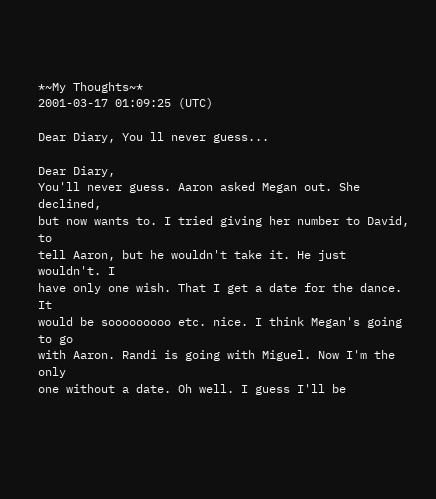*~My Thoughts~*
2001-03-17 01:09:25 (UTC)

Dear Diary, You ll never guess...

Dear Diary,
You'll never guess. Aaron asked Megan out. She declined,
but now wants to. I tried giving her number to David, to
tell Aaron, but he wouldn't take it. He just wouldn't. I
have only one wish. That I get a date for the dance. It
would be sooooooooo etc. nice. I think Megan's going to go
with Aaron. Randi is going with Miguel. Now I'm the only
one without a date. Oh well. I guess I'll be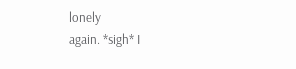lonely
again. *sigh* I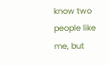know two people like me, but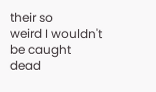their so
weird I wouldn't be caught dead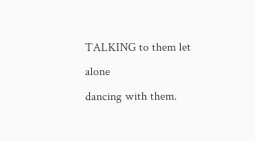TALKING to them let alone
dancing with them.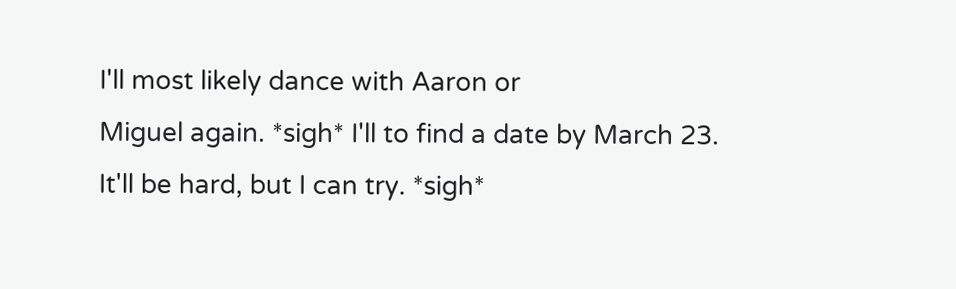I'll most likely dance with Aaron or
Miguel again. *sigh* I'll to find a date by March 23.
It'll be hard, but I can try. *sigh*